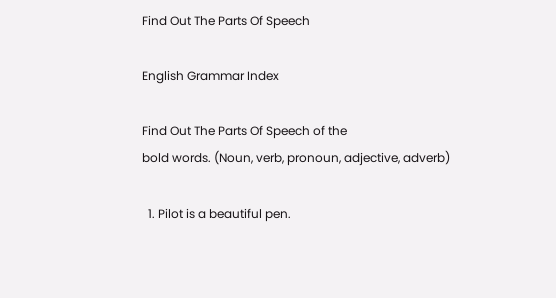Find Out The Parts Of Speech

English Grammar Index

Find Out The Parts Of Speech of the
bold words. (Noun, verb, pronoun, adjective, adverb)

  1. Pilot is a beautiful pen.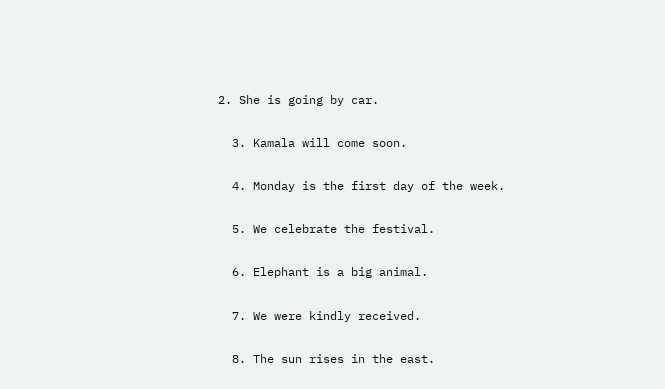2. She is going by car.

  3. Kamala will come soon.

  4. Monday is the first day of the week.

  5. We celebrate the festival.

  6. Elephant is a big animal.

  7. We were kindly received.

  8. The sun rises in the east.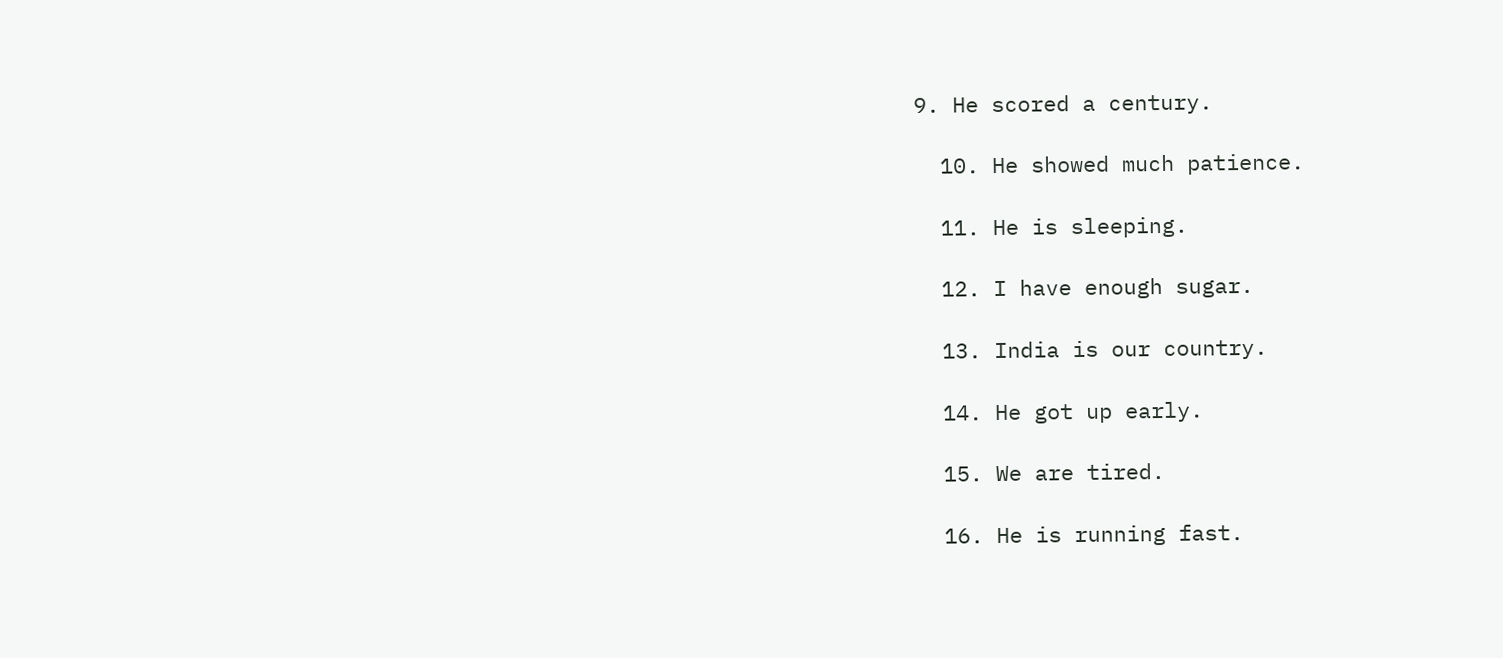9. He scored a century.

  10. He showed much patience.

  11. He is sleeping.

  12. I have enough sugar.

  13. India is our country.

  14. He got up early.

  15. We are tired.

  16. He is running fast.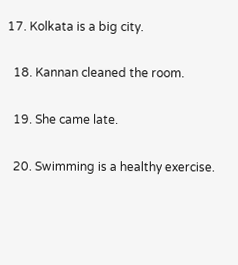17. Kolkata is a big city.

  18. Kannan cleaned the room.

  19. She came late.

  20. Swimming is a healthy exercise.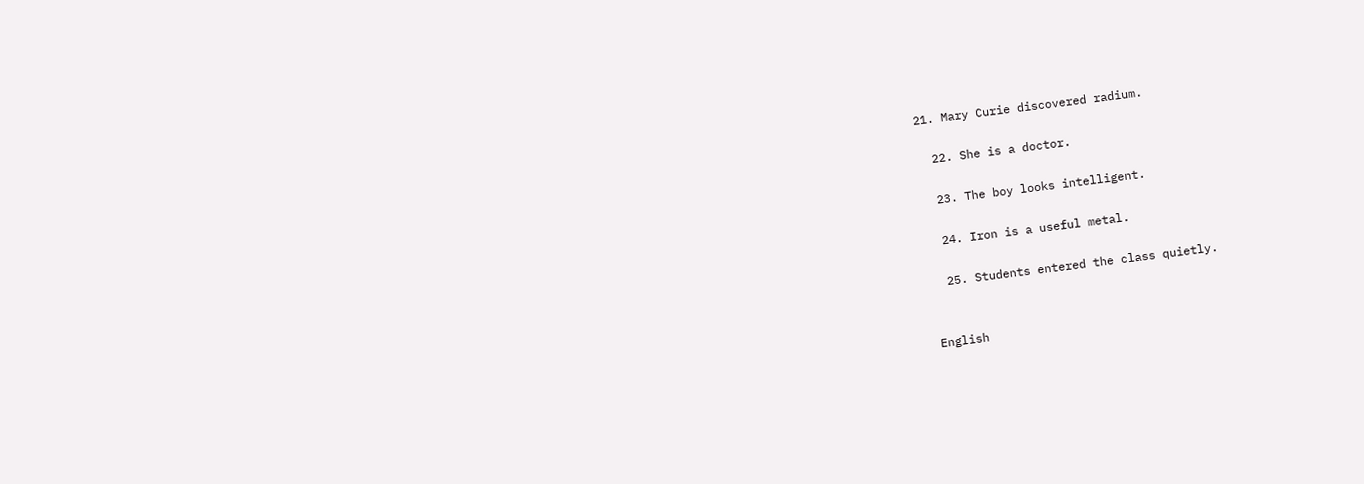21. Mary Curie discovered radium.

  22. She is a doctor.

  23. The boy looks intelligent.

  24. Iron is a useful metal.

  25. Students entered the class quietly.


English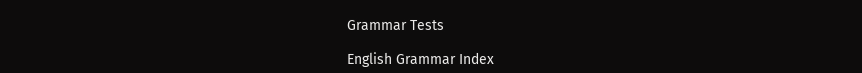Grammar Tests

English Grammar Index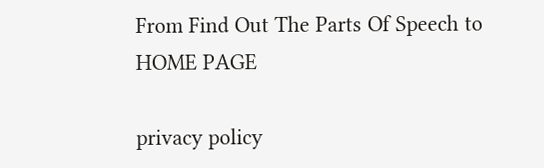From Find Out The Parts Of Speech to HOME PAGE

privacy policy